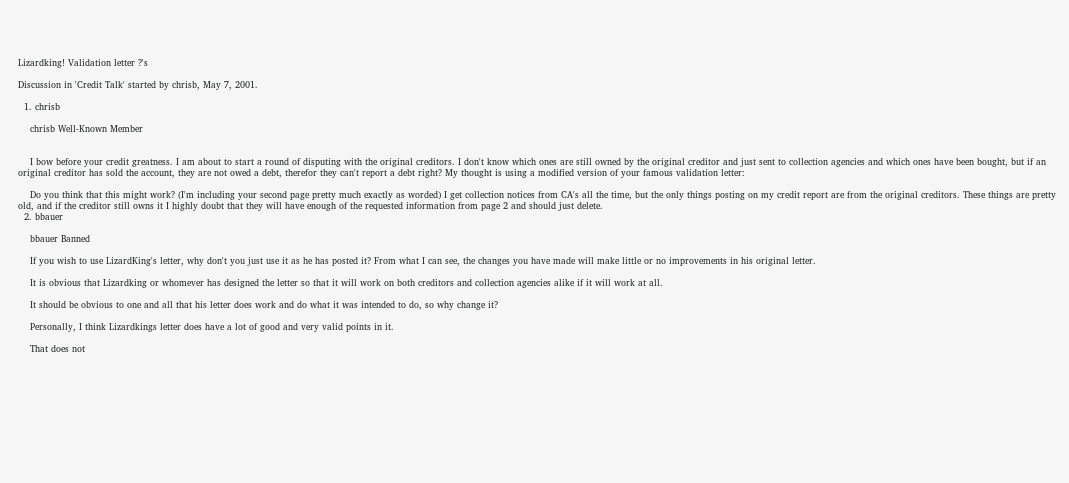Lizardking! Validation letter ?'s

Discussion in 'Credit Talk' started by chrisb, May 7, 2001.

  1. chrisb

    chrisb Well-Known Member


    I bow before your credit greatness. I am about to start a round of disputing with the original creditors. I don't know which ones are still owned by the original creditor and just sent to collection agencies and which ones have been bought, but if an original creditor has sold the account, they are not owed a debt, therefor they can't report a debt right? My thought is using a modified version of your famous validation letter:

    Do you think that this might work? (I'm including your second page pretty much exactly as worded) I get collection notices from CA's all the time, but the only things posting on my credit report are from the original creditors. These things are pretty old, and if the creditor still owns it I highly doubt that they will have enough of the requested information from page 2 and should just delete.
  2. bbauer

    bbauer Banned

    If you wish to use LizardKing's letter, why don't you just use it as he has posted it? From what I can see, the changes you have made will make little or no improvements in his original letter.

    It is obvious that Lizardking or whomever has designed the letter so that it will work on both creditors and collection agencies alike if it will work at all.

    It should be obvious to one and all that his letter does work and do what it was intended to do, so why change it?

    Personally, I think Lizardkings letter does have a lot of good and very valid points in it.

    That does not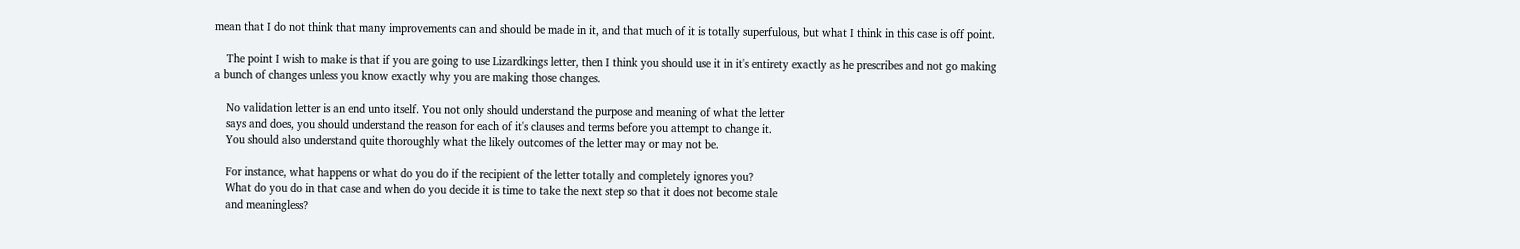mean that I do not think that many improvements can and should be made in it, and that much of it is totally superfulous, but what I think in this case is off point.

    The point I wish to make is that if you are going to use Lizardkings letter, then I think you should use it in it's entirety exactly as he prescribes and not go making a bunch of changes unless you know exactly why you are making those changes.

    No validation letter is an end unto itself. You not only should understand the purpose and meaning of what the letter
    says and does, you should understand the reason for each of it's clauses and terms before you attempt to change it.
    You should also understand quite thoroughly what the likely outcomes of the letter may or may not be.

    For instance, what happens or what do you do if the recipient of the letter totally and completely ignores you?
    What do you do in that case and when do you decide it is time to take the next step so that it does not become stale
    and meaningless?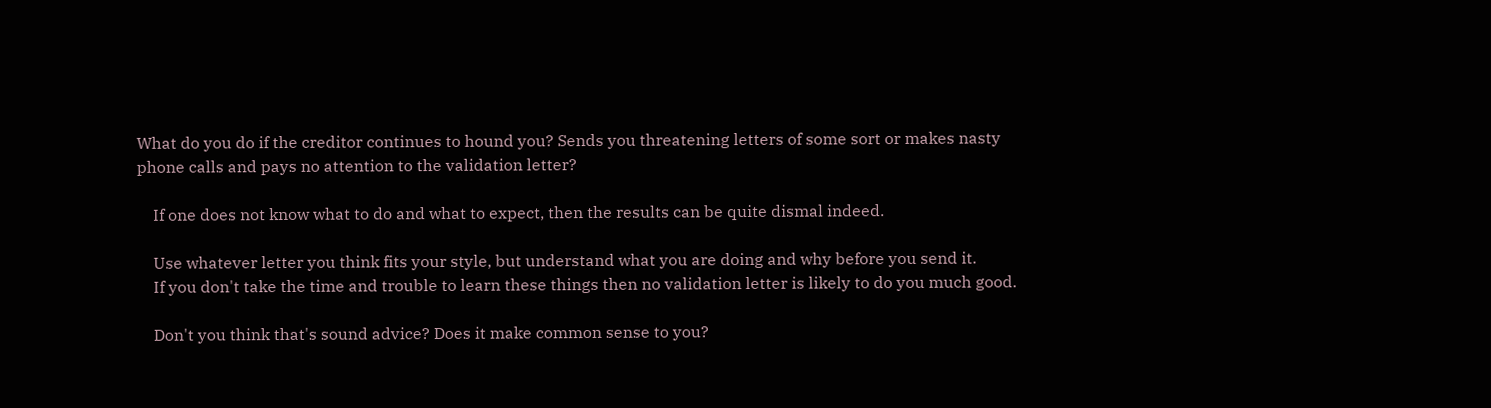What do you do if the creditor continues to hound you? Sends you threatening letters of some sort or makes nasty phone calls and pays no attention to the validation letter?

    If one does not know what to do and what to expect, then the results can be quite dismal indeed.

    Use whatever letter you think fits your style, but understand what you are doing and why before you send it.
    If you don't take the time and trouble to learn these things then no validation letter is likely to do you much good.

    Don't you think that's sound advice? Does it make common sense to you?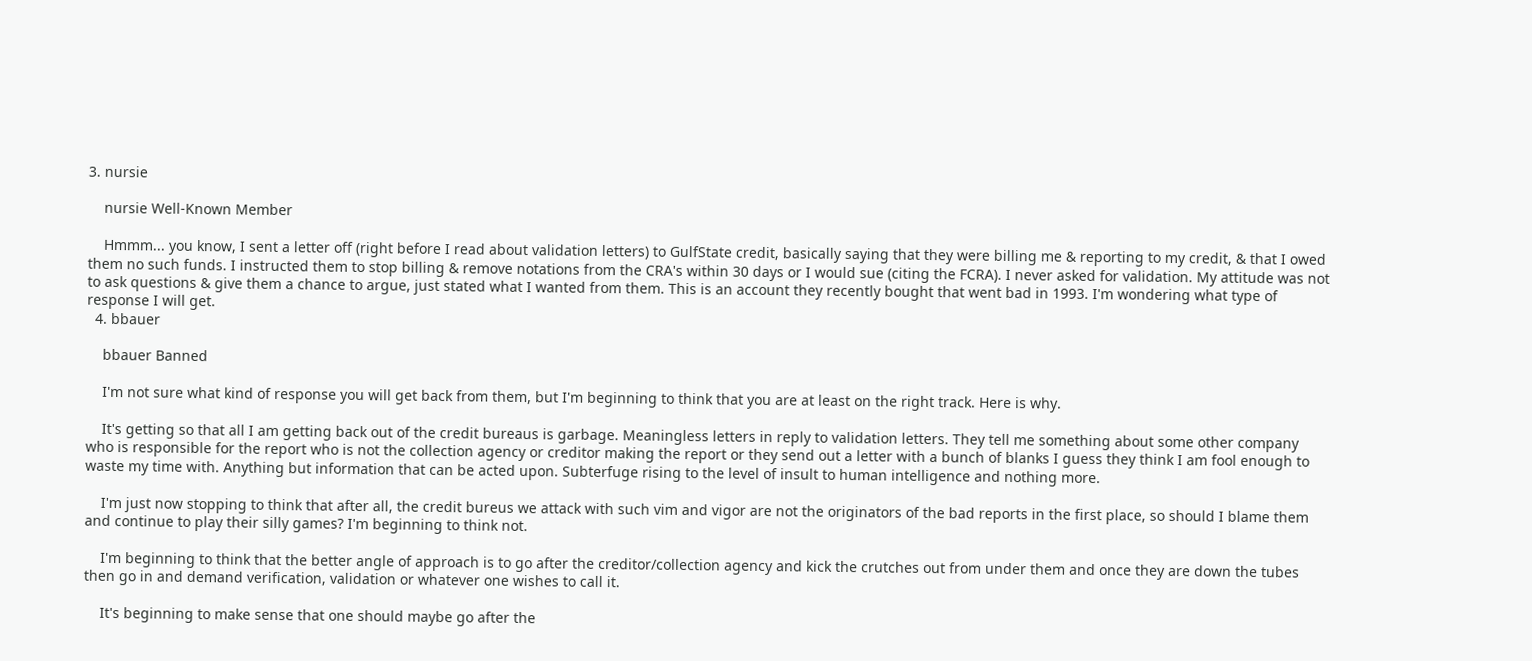3. nursie

    nursie Well-Known Member

    Hmmm... you know, I sent a letter off (right before I read about validation letters) to GulfState credit, basically saying that they were billing me & reporting to my credit, & that I owed them no such funds. I instructed them to stop billing & remove notations from the CRA's within 30 days or I would sue (citing the FCRA). I never asked for validation. My attitude was not to ask questions & give them a chance to argue, just stated what I wanted from them. This is an account they recently bought that went bad in 1993. I'm wondering what type of response I will get.
  4. bbauer

    bbauer Banned

    I'm not sure what kind of response you will get back from them, but I'm beginning to think that you are at least on the right track. Here is why.

    It's getting so that all I am getting back out of the credit bureaus is garbage. Meaningless letters in reply to validation letters. They tell me something about some other company who is responsible for the report who is not the collection agency or creditor making the report or they send out a letter with a bunch of blanks I guess they think I am fool enough to waste my time with. Anything but information that can be acted upon. Subterfuge rising to the level of insult to human intelligence and nothing more.

    I'm just now stopping to think that after all, the credit bureus we attack with such vim and vigor are not the originators of the bad reports in the first place, so should I blame them and continue to play their silly games? I'm beginning to think not.

    I'm beginning to think that the better angle of approach is to go after the creditor/collection agency and kick the crutches out from under them and once they are down the tubes then go in and demand verification, validation or whatever one wishes to call it.

    It's beginning to make sense that one should maybe go after the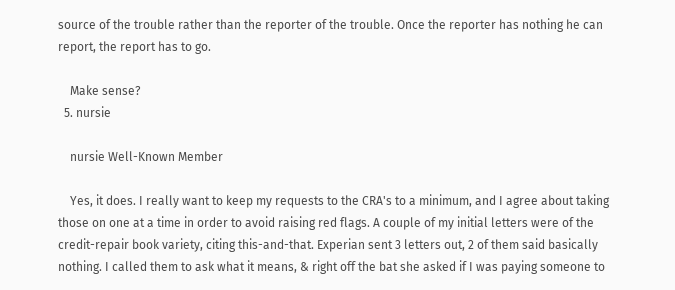source of the trouble rather than the reporter of the trouble. Once the reporter has nothing he can report, the report has to go.

    Make sense?
  5. nursie

    nursie Well-Known Member

    Yes, it does. I really want to keep my requests to the CRA's to a minimum, and I agree about taking those on one at a time in order to avoid raising red flags. A couple of my initial letters were of the credit-repair book variety, citing this-and-that. Experian sent 3 letters out, 2 of them said basically nothing. I called them to ask what it means, & right off the bat she asked if I was paying someone to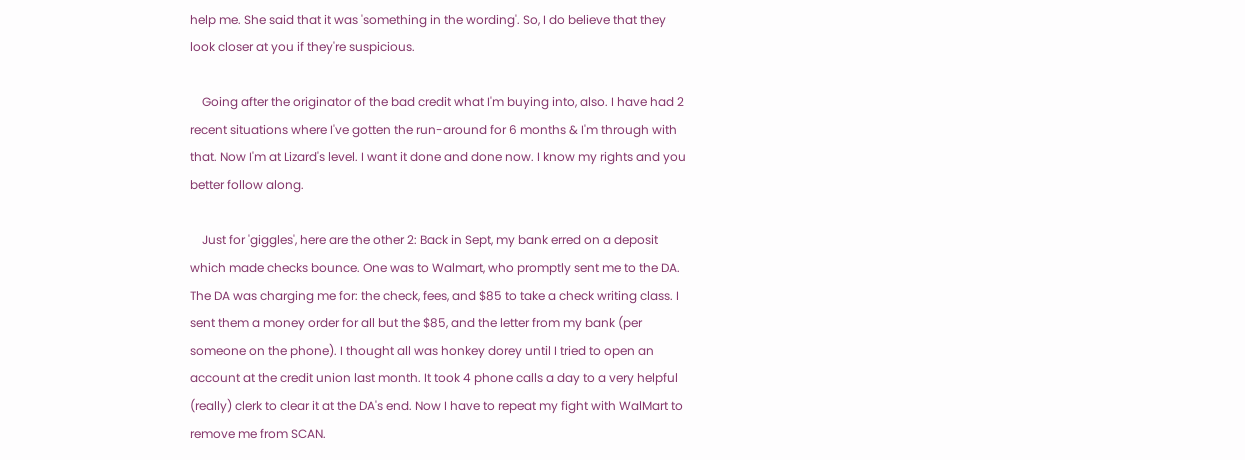help me. She said that it was 'something in the wording'. So, I do believe that they look closer at you if they're suspicious.

    Going after the originator of the bad credit what I'm buying into, also. I have had 2 recent situations where I've gotten the run-around for 6 months & I'm through with that. Now I'm at Lizard's level. I want it done and done now. I know my rights and you better follow along.

    Just for 'giggles', here are the other 2: Back in Sept, my bank erred on a deposit which made checks bounce. One was to Walmart, who promptly sent me to the DA. The DA was charging me for: the check, fees, and $85 to take a check writing class. I sent them a money order for all but the $85, and the letter from my bank (per someone on the phone). I thought all was honkey dorey until I tried to open an account at the credit union last month. It took 4 phone calls a day to a very helpful (really) clerk to clear it at the DA's end. Now I have to repeat my fight with WalMart to remove me from SCAN.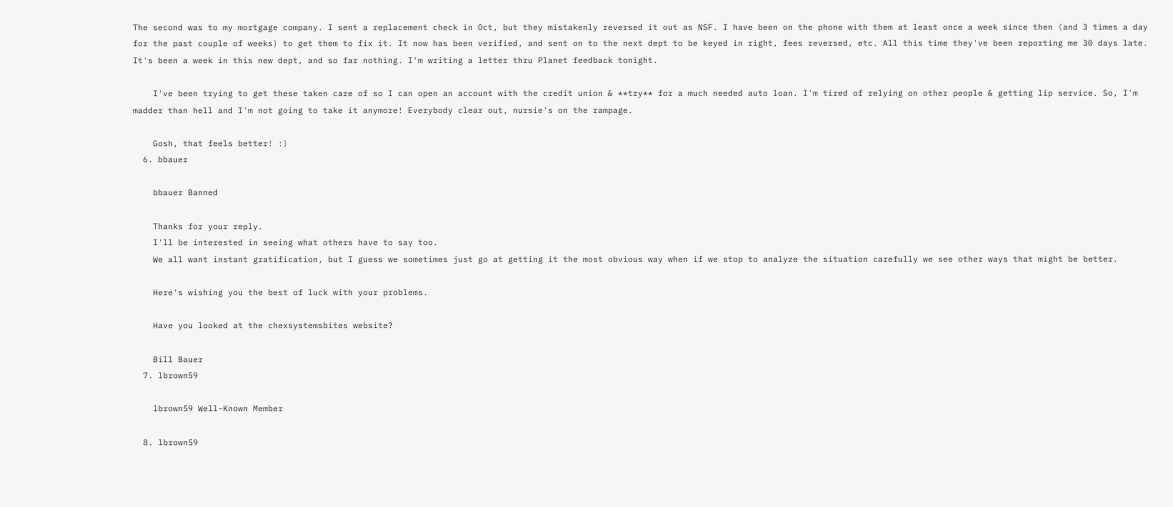The second was to my mortgage company. I sent a replacement check in Oct, but they mistakenly reversed it out as NSF. I have been on the phone with them at least once a week since then (and 3 times a day for the past couple of weeks) to get them to fix it. It now has been verified, and sent on to the next dept to be keyed in right, fees reversed, etc. All this time they've been reporting me 30 days late. It's been a week in this new dept, and so far nothing. I'm writing a letter thru Planet feedback tonight.

    I've been trying to get these taken care of so I can open an account with the credit union & **try** for a much needed auto loan. I'm tired of relying on other people & getting lip service. So, I'm madder than hell and I'm not going to take it anymore! Everybody clear out, nursie's on the rampage.

    Gosh, that feels better! :)
  6. bbauer

    bbauer Banned

    Thanks for your reply.
    I'll be interested in seeing what others have to say too.
    We all want instant gratification, but I guess we sometimes just go at getting it the most obvious way when if we stop to analyze the situation carefully we see other ways that might be better.

    Here's wishing you the best of luck with your problems.

    Have you looked at the chexsystemsbites website?

    Bill Bauer
  7. lbrown59

    lbrown59 Well-Known Member

  8. lbrown59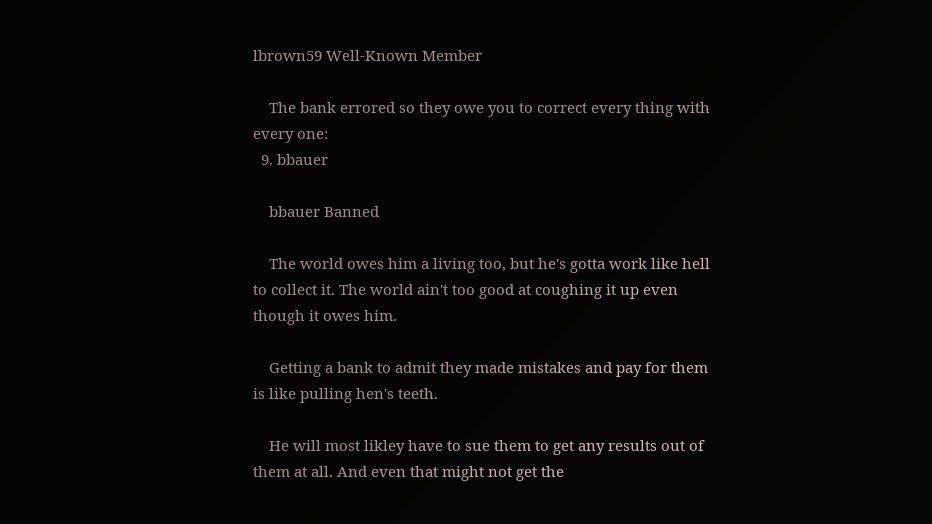lbrown59 Well-Known Member

    The bank errored so they owe you to correct every thing with every one:
  9. bbauer

    bbauer Banned

    The world owes him a living too, but he's gotta work like hell to collect it. The world ain't too good at coughing it up even though it owes him.

    Getting a bank to admit they made mistakes and pay for them is like pulling hen's teeth.

    He will most likley have to sue them to get any results out of them at all. And even that might not get the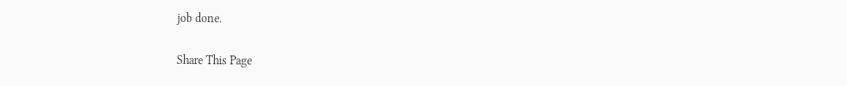job done.

Share This Page